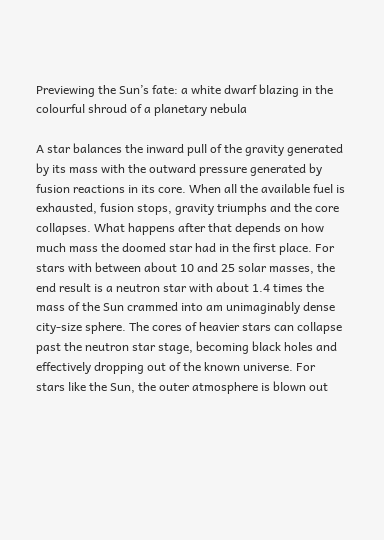Previewing the Sun’s fate: a white dwarf blazing in the colourful shroud of a planetary nebula

A star balances the inward pull of the gravity generated by its mass with the outward pressure generated by fusion reactions in its core. When all the available fuel is exhausted, fusion stops, gravity triumphs and the core collapses. What happens after that depends on how much mass the doomed star had in the first place. For stars with between about 10 and 25 solar masses, the end result is a neutron star with about 1.4 times the mass of the Sun crammed into am unimaginably dense city-size sphere. The cores of heavier stars can collapse past the neutron star stage, becoming black holes and effectively dropping out of the known universe. For stars like the Sun, the outer atmosphere is blown out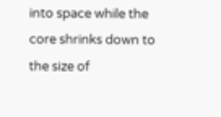into space while the core shrinks down to the size of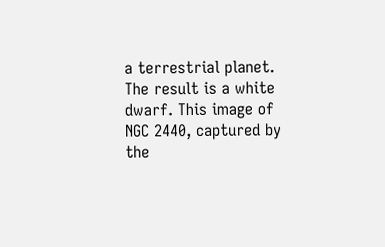a terrestrial planet. The result is a white dwarf. This image of NGC 2440, captured by the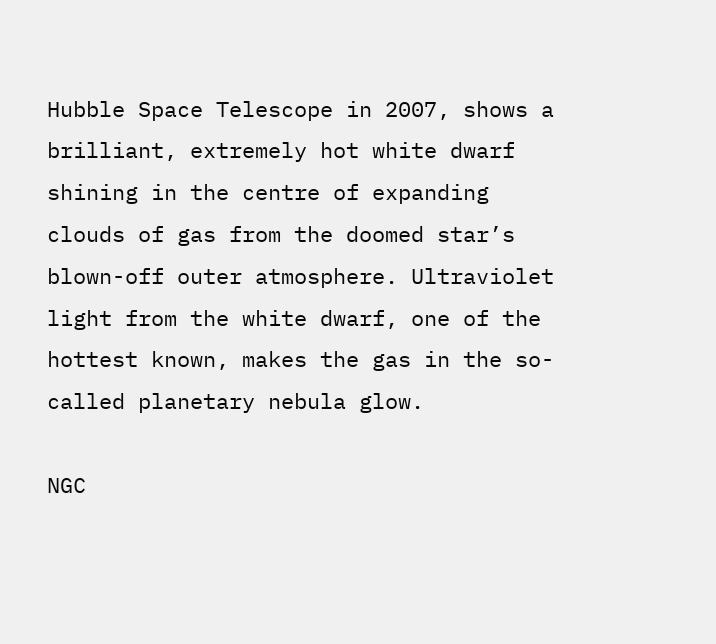Hubble Space Telescope in 2007, shows a brilliant, extremely hot white dwarf shining in the centre of expanding clouds of gas from the doomed star’s blown-off outer atmosphere. Ultraviolet light from the white dwarf, one of the hottest known, makes the gas in the so-called planetary nebula glow.

NGC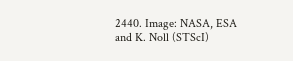2440. Image: NASA, ESA and K. Noll (STScI)